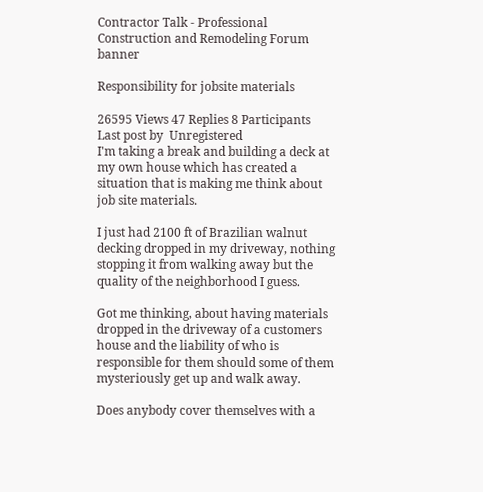Contractor Talk - Professional Construction and Remodeling Forum banner

Responsibility for jobsite materials

26595 Views 47 Replies 8 Participants Last post by  Unregistered
I'm taking a break and building a deck at my own house which has created a situation that is making me think about job site materials.

I just had 2100 ft of Brazilian walnut decking dropped in my driveway, nothing stopping it from walking away but the quality of the neighborhood I guess.

Got me thinking, about having materials dropped in the driveway of a customers house and the liability of who is responsible for them should some of them mysteriously get up and walk away.

Does anybody cover themselves with a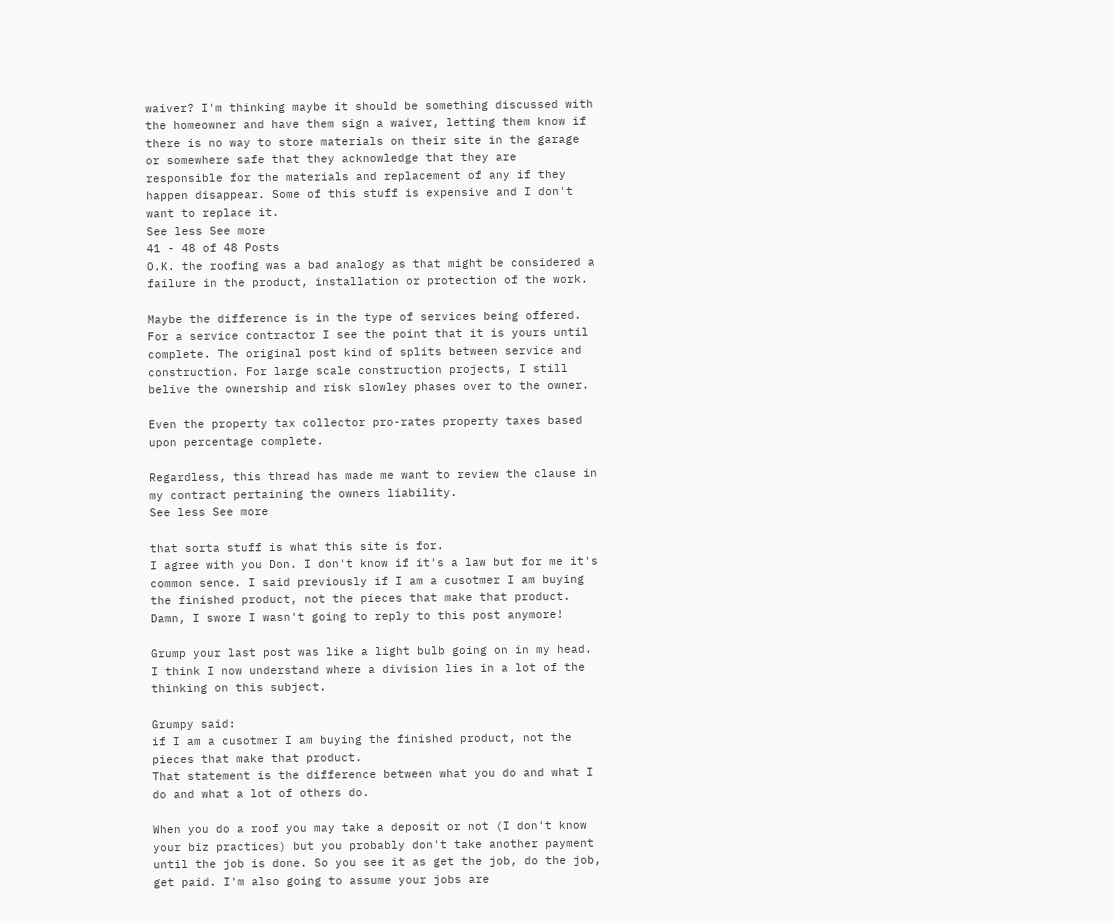waiver? I'm thinking maybe it should be something discussed with the homeowner and have them sign a waiver, letting them know if there is no way to store materials on their site in the garage or somewhere safe that they acknowledge that they are responsible for the materials and replacement of any if they happen disappear. Some of this stuff is expensive and I don't want to replace it.
See less See more
41 - 48 of 48 Posts
O.K. the roofing was a bad analogy as that might be considered a failure in the product, installation or protection of the work.

Maybe the difference is in the type of services being offered. For a service contractor I see the point that it is yours until complete. The original post kind of splits between service and construction. For large scale construction projects, I still belive the ownership and risk slowley phases over to the owner.

Even the property tax collector pro-rates property taxes based upon percentage complete.

Regardless, this thread has made me want to review the clause in my contract pertaining the owners liability.
See less See more

that sorta stuff is what this site is for.
I agree with you Don. I don't know if it's a law but for me it's common sence. I said previously if I am a cusotmer I am buying the finished product, not the pieces that make that product.
Damn, I swore I wasn't going to reply to this post anymore!

Grump your last post was like a light bulb going on in my head. I think I now understand where a division lies in a lot of the thinking on this subject.

Grumpy said:
if I am a cusotmer I am buying the finished product, not the pieces that make that product.
That statement is the difference between what you do and what I do and what a lot of others do.

When you do a roof you may take a deposit or not (I don't know your biz practices) but you probably don't take another payment until the job is done. So you see it as get the job, do the job, get paid. I'm also going to assume your jobs are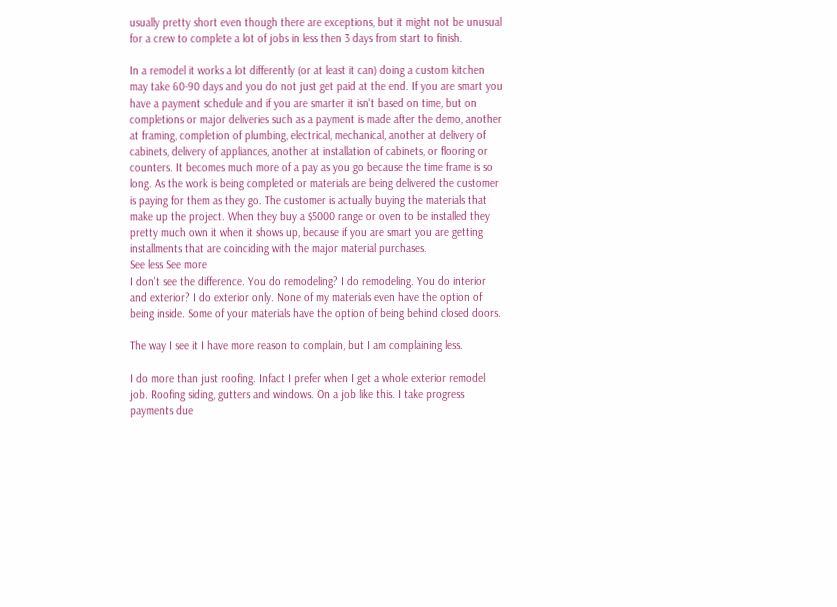usually pretty short even though there are exceptions, but it might not be unusual for a crew to complete a lot of jobs in less then 3 days from start to finish.

In a remodel it works a lot differently (or at least it can) doing a custom kitchen may take 60-90 days and you do not just get paid at the end. If you are smart you have a payment schedule and if you are smarter it isn't based on time, but on completions or major deliveries such as a payment is made after the demo, another at framing, completion of plumbing, electrical, mechanical, another at delivery of cabinets, delivery of appliances, another at installation of cabinets, or flooring or counters. It becomes much more of a pay as you go because the time frame is so long. As the work is being completed or materials are being delivered the customer is paying for them as they go. The customer is actually buying the materials that make up the project. When they buy a $5000 range or oven to be installed they pretty much own it when it shows up, because if you are smart you are getting installments that are coinciding with the major material purchases.
See less See more
I don't see the difference. You do remodeling? I do remodeling. You do interior and exterior? I do exterior only. None of my materials even have the option of being inside. Some of your materials have the option of being behind closed doors.

The way I see it I have more reason to complain, but I am complaining less.

I do more than just roofing. Infact I prefer when I get a whole exterior remodel job. Roofing siding, gutters and windows. On a job like this. I take progress payments due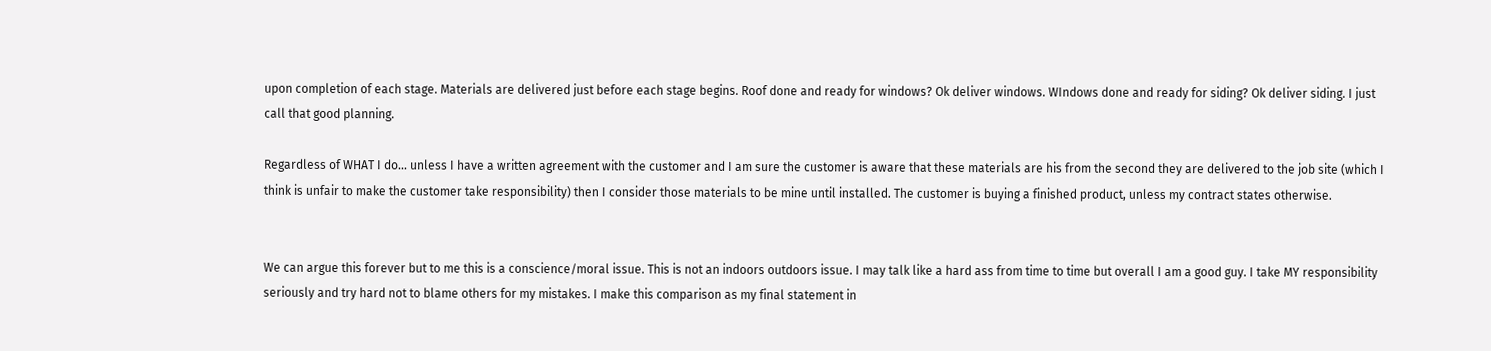upon completion of each stage. Materials are delivered just before each stage begins. Roof done and ready for windows? Ok deliver windows. WIndows done and ready for siding? Ok deliver siding. I just call that good planning.

Regardless of WHAT I do... unless I have a written agreement with the customer and I am sure the customer is aware that these materials are his from the second they are delivered to the job site (which I think is unfair to make the customer take responsibility) then I consider those materials to be mine until installed. The customer is buying a finished product, unless my contract states otherwise.


We can argue this forever but to me this is a conscience/moral issue. This is not an indoors outdoors issue. I may talk like a hard ass from time to time but overall I am a good guy. I take MY responsibility seriously and try hard not to blame others for my mistakes. I make this comparison as my final statement in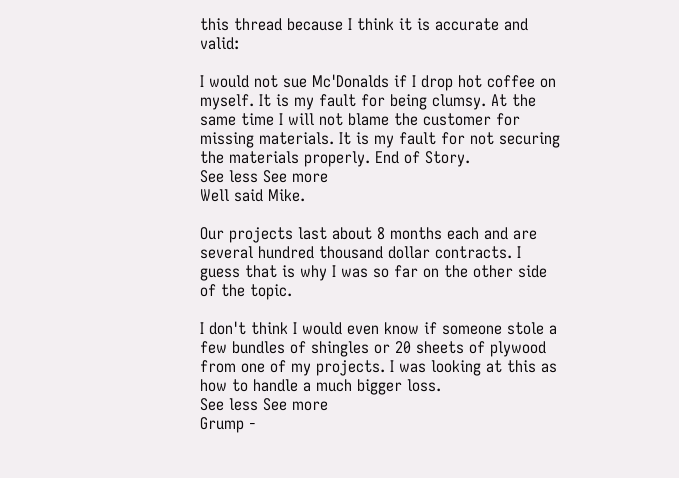this thread because I think it is accurate and valid:

I would not sue Mc'Donalds if I drop hot coffee on myself. It is my fault for being clumsy. At the same time I will not blame the customer for missing materials. It is my fault for not securing the materials properly. End of Story.
See less See more
Well said Mike.

Our projects last about 8 months each and are several hundred thousand dollar contracts. I guess that is why I was so far on the other side of the topic.

I don't think I would even know if someone stole a few bundles of shingles or 20 sheets of plywood from one of my projects. I was looking at this as how to handle a much bigger loss.
See less See more
Grump -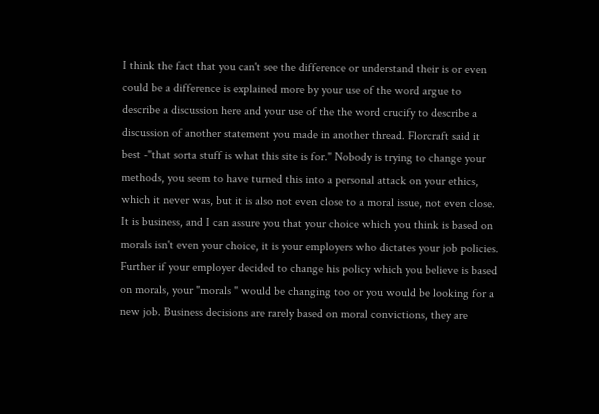I think the fact that you can't see the difference or understand their is or even could be a difference is explained more by your use of the word argue to describe a discussion here and your use of the the word crucify to describe a discussion of another statement you made in another thread. Florcraft said it best -"that sorta stuff is what this site is for." Nobody is trying to change your methods, you seem to have turned this into a personal attack on your ethics, which it never was, but it is also not even close to a moral issue, not even close. It is business, and I can assure you that your choice which you think is based on morals isn't even your choice, it is your employers who dictates your job policies. Further if your employer decided to change his policy which you believe is based on morals, your "morals " would be changing too or you would be looking for a new job. Business decisions are rarely based on moral convictions, they are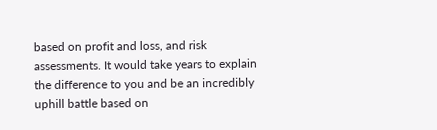based on profit and loss, and risk assessments. It would take years to explain the difference to you and be an incredibly uphill battle based on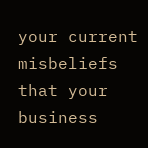your current misbeliefs that your business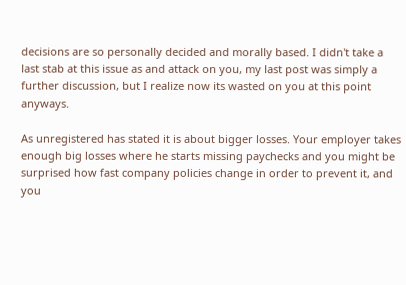decisions are so personally decided and morally based. I didn't take a last stab at this issue as and attack on you, my last post was simply a further discussion, but I realize now its wasted on you at this point anyways.

As unregistered has stated it is about bigger losses. Your employer takes enough big losses where he starts missing paychecks and you might be surprised how fast company policies change in order to prevent it, and you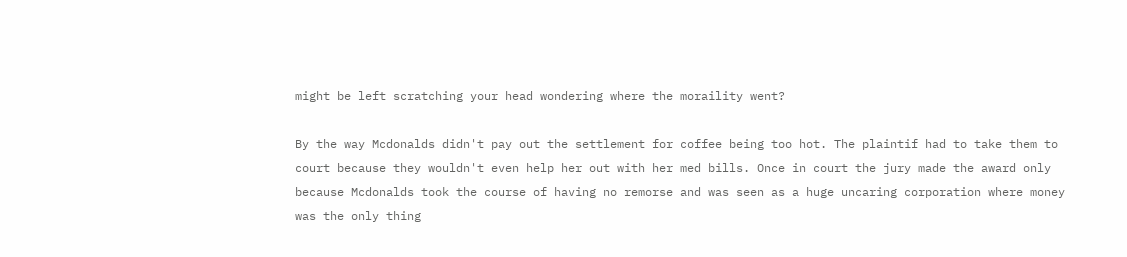might be left scratching your head wondering where the moraility went?

By the way Mcdonalds didn't pay out the settlement for coffee being too hot. The plaintif had to take them to court because they wouldn't even help her out with her med bills. Once in court the jury made the award only because Mcdonalds took the course of having no remorse and was seen as a huge uncaring corporation where money was the only thing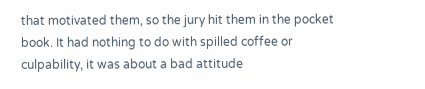that motivated them, so the jury hit them in the pocket book. It had nothing to do with spilled coffee or culpability, it was about a bad attitude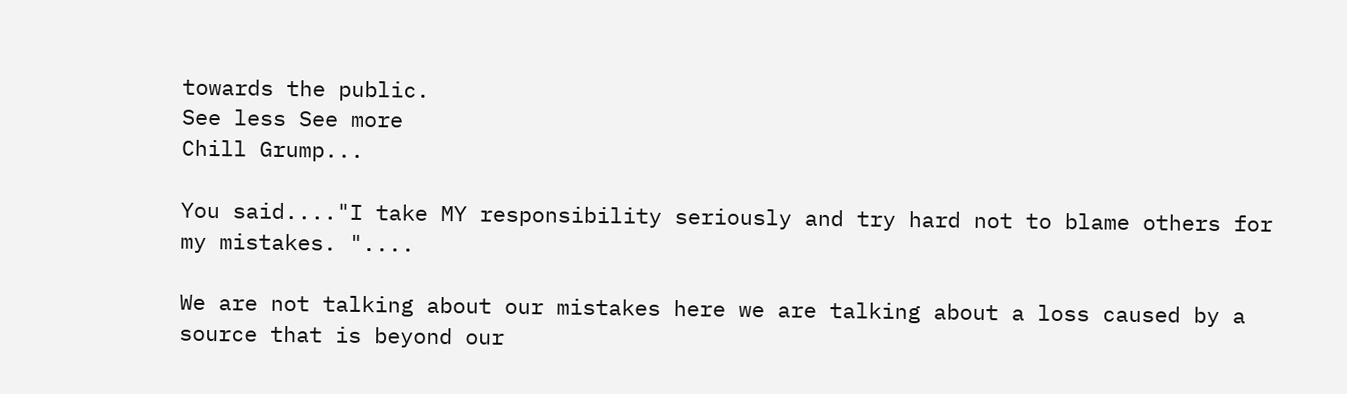towards the public.
See less See more
Chill Grump...

You said...."I take MY responsibility seriously and try hard not to blame others for my mistakes. "....

We are not talking about our mistakes here we are talking about a loss caused by a source that is beyond our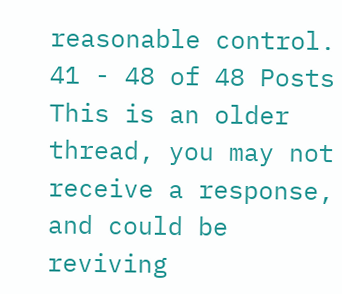reasonable control.
41 - 48 of 48 Posts
This is an older thread, you may not receive a response, and could be reviving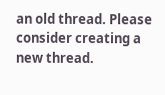an old thread. Please consider creating a new thread.